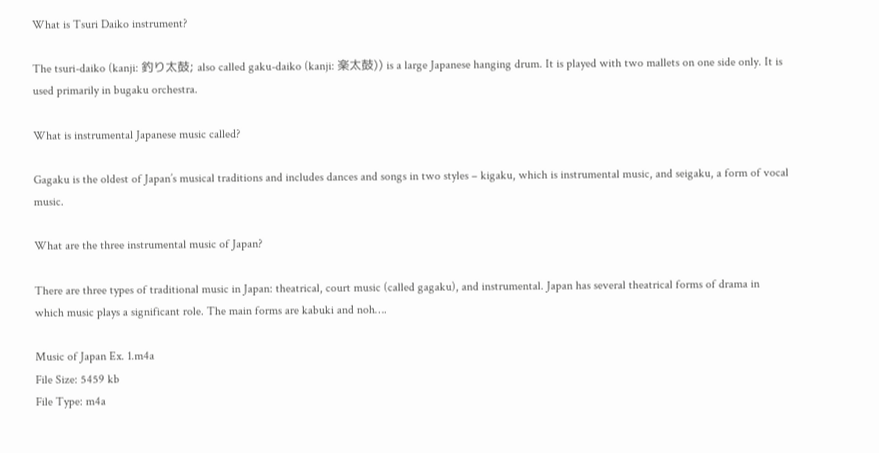What is Tsuri Daiko instrument?

The tsuri-daiko (kanji: 釣り太鼓; also called gaku-daiko (kanji: 楽太鼓)) is a large Japanese hanging drum. It is played with two mallets on one side only. It is used primarily in bugaku orchestra.

What is instrumental Japanese music called?

Gagaku is the oldest of Japan’s musical traditions and includes dances and songs in two styles – kigaku, which is instrumental music, and seigaku, a form of vocal music.

What are the three instrumental music of Japan?

There are three types of traditional music in Japan: theatrical, court music (called gagaku), and instrumental. Japan has several theatrical forms of drama in which music plays a significant role. The main forms are kabuki and noh….

Music of Japan Ex. 1.m4a
File Size: 5459 kb
File Type: m4a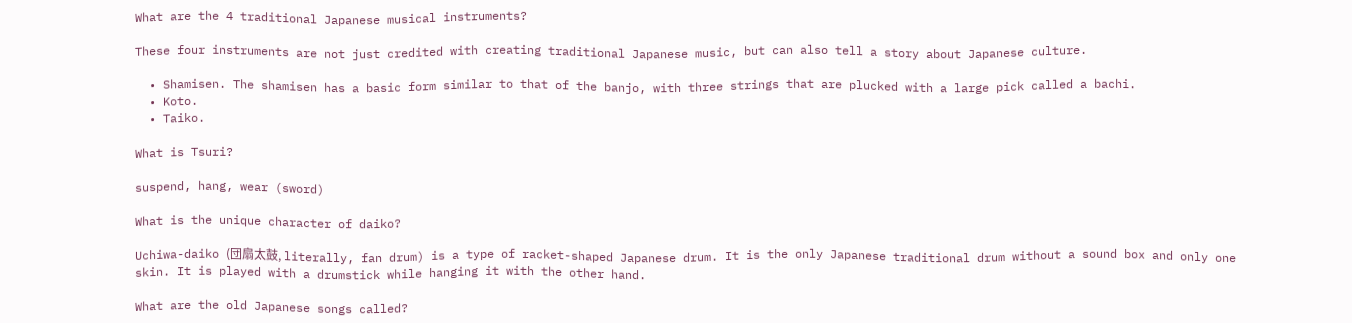What are the 4 traditional Japanese musical instruments?

These four instruments are not just credited with creating traditional Japanese music, but can also tell a story about Japanese culture.

  • Shamisen. The shamisen has a basic form similar to that of the banjo, with three strings that are plucked with a large pick called a bachi.
  • Koto.
  • Taiko.

What is Tsuri?

suspend, hang, wear (sword)

What is the unique character of daiko?

Uchiwa-daiko (団扇太鼓, literally, fan drum) is a type of racket-shaped Japanese drum. It is the only Japanese traditional drum without a sound box and only one skin. It is played with a drumstick while hanging it with the other hand.

What are the old Japanese songs called?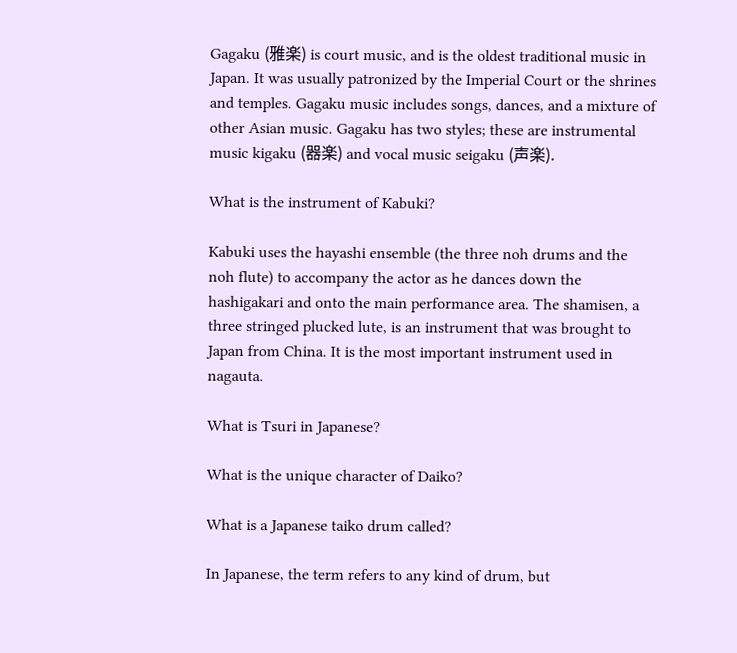Gagaku (雅楽) is court music, and is the oldest traditional music in Japan. It was usually patronized by the Imperial Court or the shrines and temples. Gagaku music includes songs, dances, and a mixture of other Asian music. Gagaku has two styles; these are instrumental music kigaku (器楽) and vocal music seigaku (声楽).

What is the instrument of Kabuki?

Kabuki uses the hayashi ensemble (the three noh drums and the noh flute) to accompany the actor as he dances down the hashigakari and onto the main performance area. The shamisen, a three stringed plucked lute, is an instrument that was brought to Japan from China. It is the most important instrument used in nagauta.

What is Tsuri in Japanese?

What is the unique character of Daiko?

What is a Japanese taiko drum called?

In Japanese, the term refers to any kind of drum, but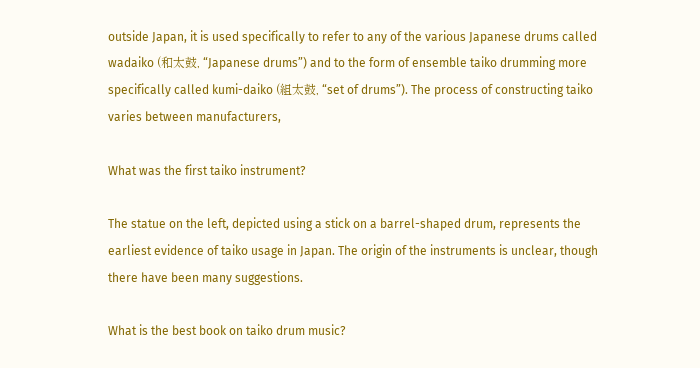outside Japan, it is used specifically to refer to any of the various Japanese drums called wadaiko (和太鼓, “Japanese drums”) and to the form of ensemble taiko drumming more specifically called kumi-daiko (組太鼓, “set of drums”). The process of constructing taiko varies between manufacturers,

What was the first taiko instrument?

The statue on the left, depicted using a stick on a barrel-shaped drum, represents the earliest evidence of taiko usage in Japan. The origin of the instruments is unclear, though there have been many suggestions.

What is the best book on taiko drum music?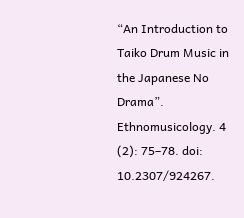“An Introduction to Taiko Drum Music in the Japanese No Drama”. Ethnomusicology. 4 (2): 75–78. doi: 10.2307/924267.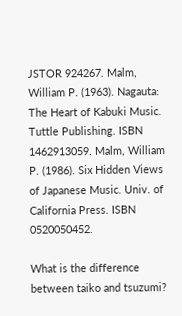JSTOR 924267. Malm, William P. (1963). Nagauta: The Heart of Kabuki Music. Tuttle Publishing. ISBN 1462913059. Malm, William P. (1986). Six Hidden Views of Japanese Music. Univ. of California Press. ISBN 0520050452.

What is the difference between taiko and tsuzumi?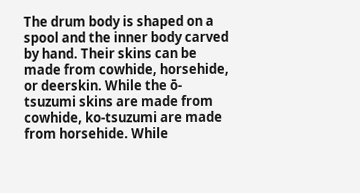The drum body is shaped on a spool and the inner body carved by hand. Their skins can be made from cowhide, horsehide, or deerskin. While the ō-tsuzumi skins are made from cowhide, ko-tsuzumi are made from horsehide. While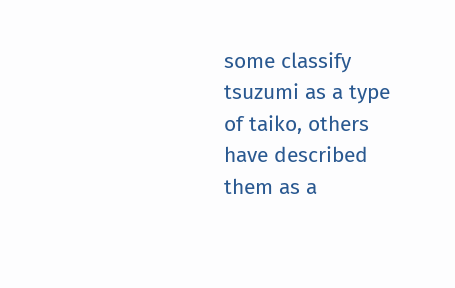some classify tsuzumi as a type of taiko, others have described them as a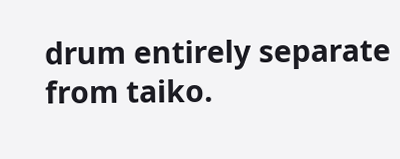drum entirely separate from taiko.